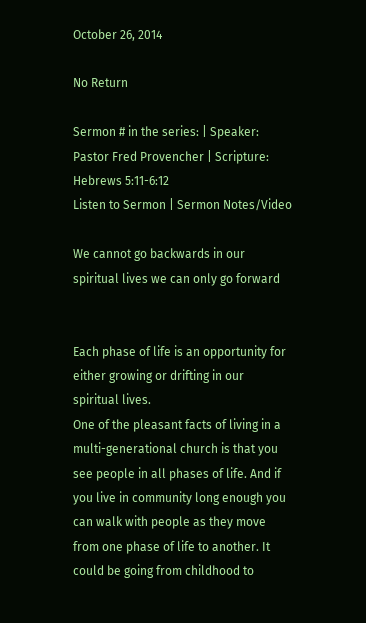October 26, 2014

No Return

Sermon # in the series: | Speaker: Pastor Fred Provencher | Scripture: Hebrews 5:11-6:12
Listen to Sermon | Sermon Notes/Video

We cannot go backwards in our spiritual lives we can only go forward


Each phase of life is an opportunity for either growing or drifting in our spiritual lives.
One of the pleasant facts of living in a multi-generational church is that you see people in all phases of life. And if you live in community long enough you can walk with people as they move from one phase of life to another. It could be going from childhood to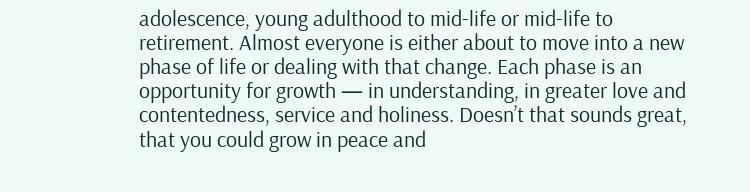adolescence, young adulthood to mid-life or mid-life to retirement. Almost everyone is either about to move into a new phase of life or dealing with that change. Each phase is an opportunity for growth — in understanding, in greater love and contentedness, service and holiness. Doesn’t that sounds great, that you could grow in peace and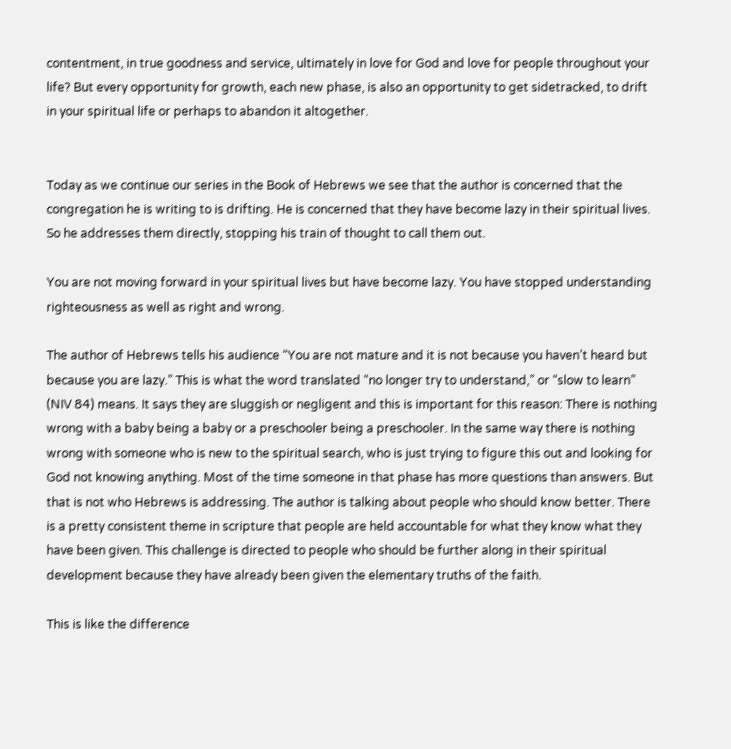contentment, in true goodness and service, ultimately in love for God and love for people throughout your life? But every opportunity for growth, each new phase, is also an opportunity to get sidetracked, to drift in your spiritual life or perhaps to abandon it altogether.


Today as we continue our series in the Book of Hebrews we see that the author is concerned that the congregation he is writing to is drifting. He is concerned that they have become lazy in their spiritual lives. So he addresses them directly, stopping his train of thought to call them out.

You are not moving forward in your spiritual lives but have become lazy. You have stopped understanding righteousness as well as right and wrong.

The author of Hebrews tells his audience “You are not mature and it is not because you haven’t heard but because you are lazy.” This is what the word translated “no longer try to understand,” or “slow to learn” (NIV 84) means. It says they are sluggish or negligent and this is important for this reason: There is nothing wrong with a baby being a baby or a preschooler being a preschooler. In the same way there is nothing wrong with someone who is new to the spiritual search, who is just trying to figure this out and looking for God not knowing anything. Most of the time someone in that phase has more questions than answers. But that is not who Hebrews is addressing. The author is talking about people who should know better. There is a pretty consistent theme in scripture that people are held accountable for what they know what they have been given. This challenge is directed to people who should be further along in their spiritual development because they have already been given the elementary truths of the faith.

This is like the difference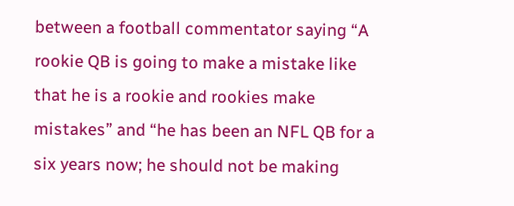between a football commentator saying “A rookie QB is going to make a mistake like that he is a rookie and rookies make mistakes” and “he has been an NFL QB for a six years now; he should not be making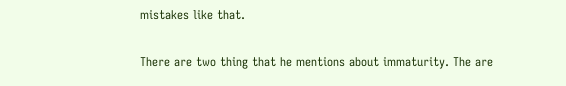mistakes like that.

There are two thing that he mentions about immaturity. The are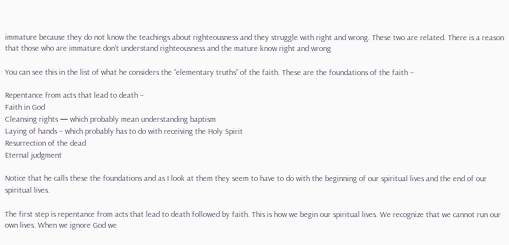immature because they do not know the teachings about righteousness and they struggle with right and wrong. These two are related. There is a reason that those who are immature don’t understand righteousness and the mature know right and wrong

You can see this in the list of what he considers the “elementary truths” of the faith. These are the foundations of the faith –

Repentance from acts that lead to death –
Faith in God
Cleansing rights — which probably mean understanding baptism
Laying of hands – which probably has to do with receiving the Holy Spirit
Resurrection of the dead
Eternal judgment

Notice that he calls these the foundations and as I look at them they seem to have to do with the beginning of our spiritual lives and the end of our spiritual lives.

The first step is repentance from acts that lead to death followed by faith. This is how we begin our spiritual lives. We recognize that we cannot run our own lives. When we ignore God we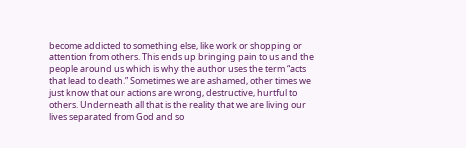become addicted to something else, like work or shopping or attention from others. This ends up bringing pain to us and the people around us which is why the author uses the term “acts that lead to death.” Sometimes we are ashamed, other times we just know that our actions are wrong, destructive, hurtful to others. Underneath all that is the reality that we are living our lives separated from God and so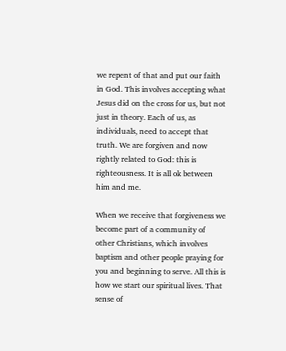we repent of that and put our faith in God. This involves accepting what Jesus did on the cross for us, but not just in theory. Each of us, as individuals, need to accept that truth. We are forgiven and now rightly related to God: this is righteousness. It is all ok between him and me.

When we receive that forgiveness we become part of a community of other Christians, which involves baptism and other people praying for you and beginning to serve. All this is how we start our spiritual lives. That sense of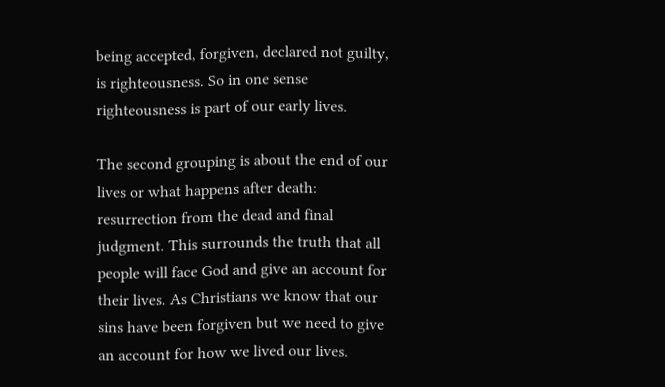being accepted, forgiven, declared not guilty, is righteousness. So in one sense righteousness is part of our early lives.

The second grouping is about the end of our lives or what happens after death: resurrection from the dead and final judgment. This surrounds the truth that all people will face God and give an account for their lives. As Christians we know that our sins have been forgiven but we need to give an account for how we lived our lives.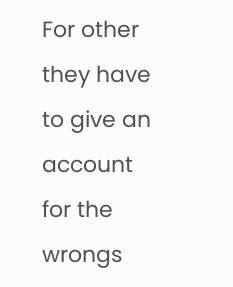For other they have to give an account for the wrongs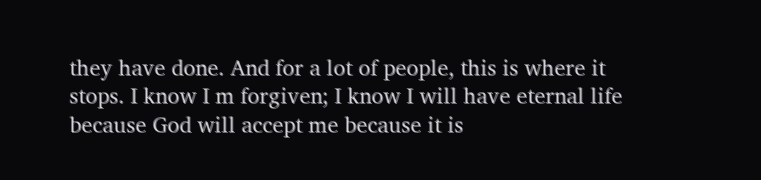they have done. And for a lot of people, this is where it stops. I know I m forgiven; I know I will have eternal life because God will accept me because it is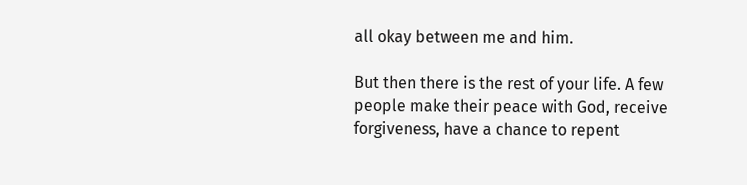all okay between me and him.

But then there is the rest of your life. A few people make their peace with God, receive forgiveness, have a chance to repent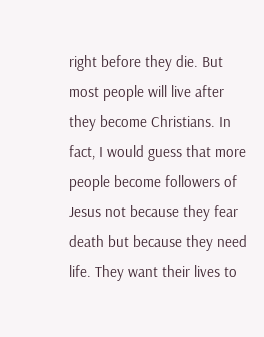right before they die. But most people will live after they become Christians. In fact, I would guess that more people become followers of Jesus not because they fear death but because they need life. They want their lives to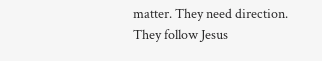matter. They need direction. They follow Jesus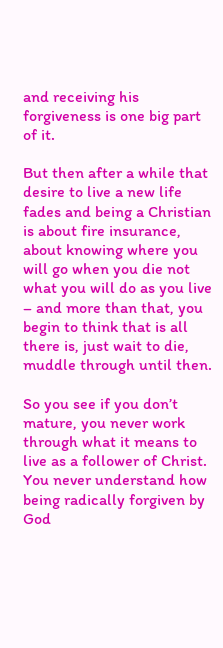and receiving his forgiveness is one big part of it.

But then after a while that desire to live a new life fades and being a Christian is about fire insurance, about knowing where you will go when you die not what you will do as you live – and more than that, you begin to think that is all there is, just wait to die, muddle through until then.

So you see if you don’t mature, you never work through what it means to live as a follower of Christ. You never understand how being radically forgiven by God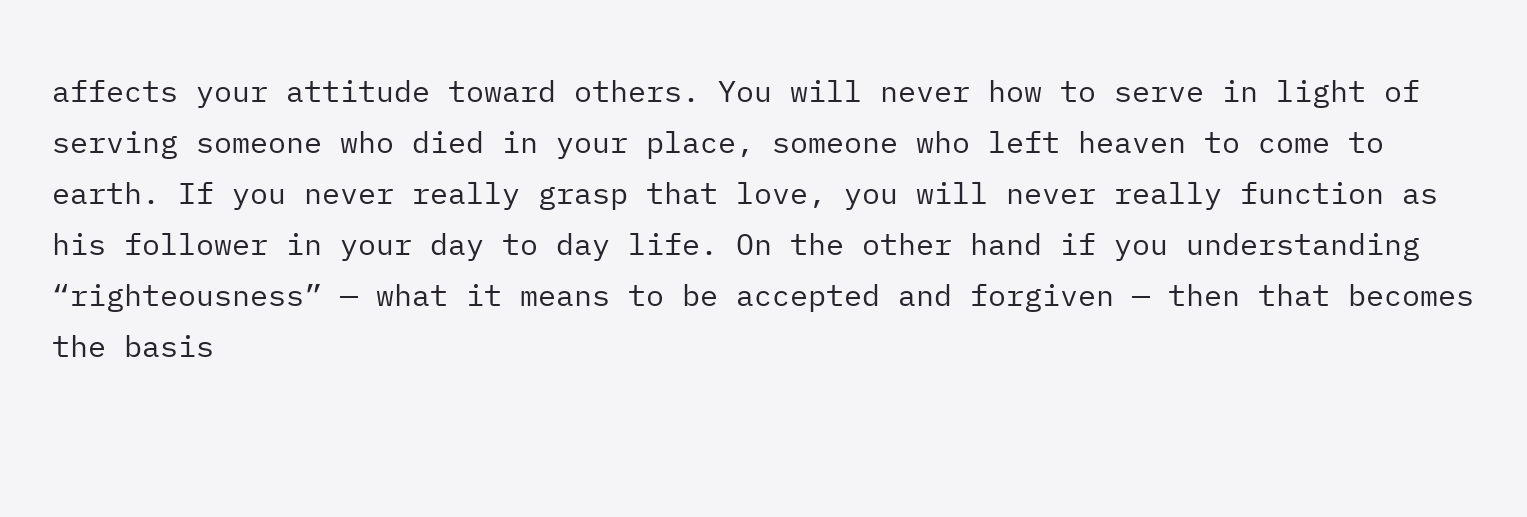affects your attitude toward others. You will never how to serve in light of serving someone who died in your place, someone who left heaven to come to earth. If you never really grasp that love, you will never really function as his follower in your day to day life. On the other hand if you understanding “righteousness” — what it means to be accepted and forgiven — then that becomes the basis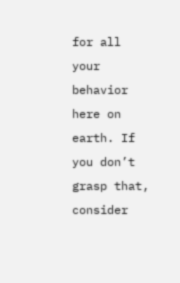for all your behavior here on earth. If you don’t grasp that, consider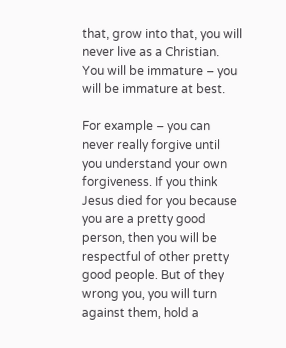that, grow into that, you will never live as a Christian. You will be immature – you will be immature at best.

For example – you can never really forgive until you understand your own forgiveness. If you think Jesus died for you because you are a pretty good person, then you will be respectful of other pretty good people. But of they wrong you, you will turn against them, hold a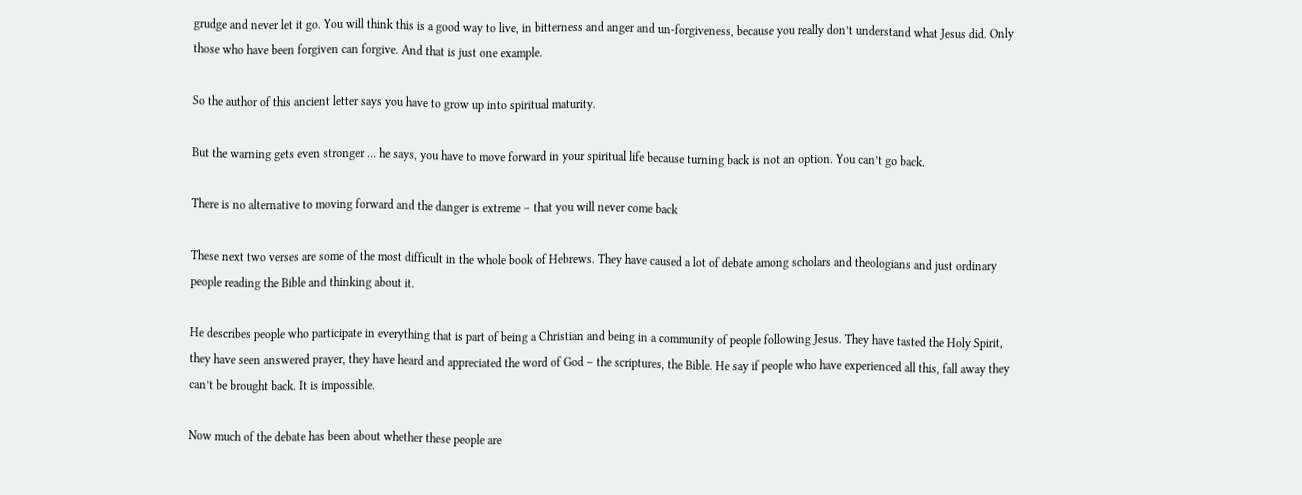grudge and never let it go. You will think this is a good way to live, in bitterness and anger and un-forgiveness, because you really don’t understand what Jesus did. Only those who have been forgiven can forgive. And that is just one example.

So the author of this ancient letter says you have to grow up into spiritual maturity.

But the warning gets even stronger … he says, you have to move forward in your spiritual life because turning back is not an option. You can’t go back.

There is no alternative to moving forward and the danger is extreme – that you will never come back

These next two verses are some of the most difficult in the whole book of Hebrews. They have caused a lot of debate among scholars and theologians and just ordinary people reading the Bible and thinking about it.

He describes people who participate in everything that is part of being a Christian and being in a community of people following Jesus. They have tasted the Holy Spirit, they have seen answered prayer, they have heard and appreciated the word of God – the scriptures, the Bible. He say if people who have experienced all this, fall away they can’t be brought back. It is impossible.

Now much of the debate has been about whether these people are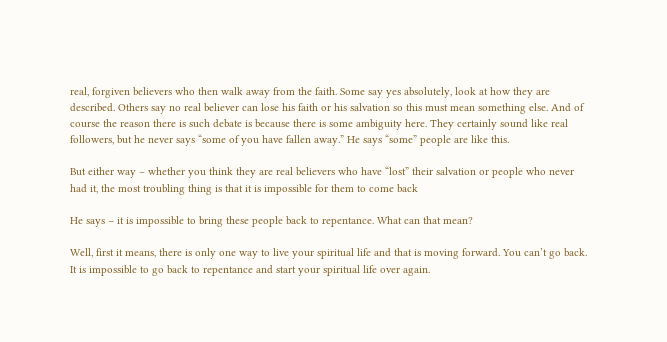real, forgiven believers who then walk away from the faith. Some say yes absolutely, look at how they are described. Others say no real believer can lose his faith or his salvation so this must mean something else. And of course the reason there is such debate is because there is some ambiguity here. They certainly sound like real followers, but he never says “some of you have fallen away.” He says “some” people are like this.

But either way – whether you think they are real believers who have “lost” their salvation or people who never had it, the most troubling thing is that it is impossible for them to come back

He says – it is impossible to bring these people back to repentance. What can that mean?

Well, first it means, there is only one way to live your spiritual life and that is moving forward. You can’t go back. It is impossible to go back to repentance and start your spiritual life over again.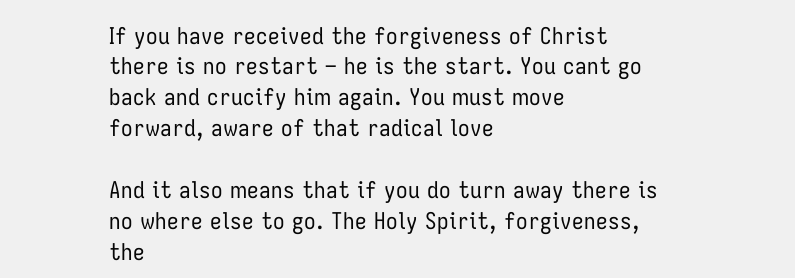If you have received the forgiveness of Christ there is no restart – he is the start. You cant go back and crucify him again. You must move forward, aware of that radical love

And it also means that if you do turn away there is no where else to go. The Holy Spirit, forgiveness, the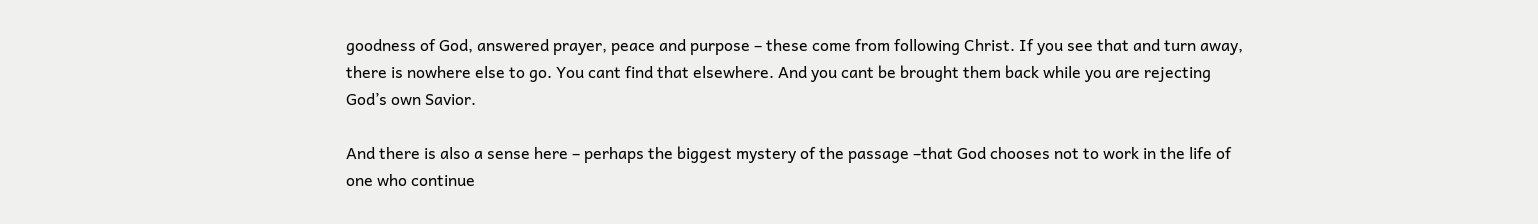goodness of God, answered prayer, peace and purpose – these come from following Christ. If you see that and turn away, there is nowhere else to go. You cant find that elsewhere. And you cant be brought them back while you are rejecting God’s own Savior.

And there is also a sense here – perhaps the biggest mystery of the passage –that God chooses not to work in the life of one who continue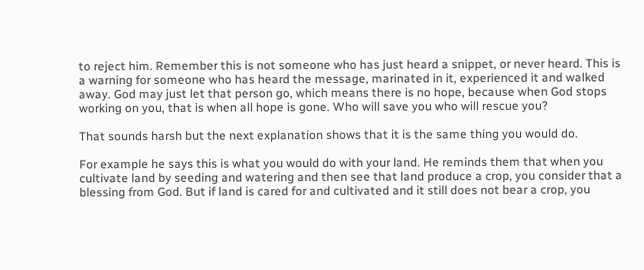to reject him. Remember this is not someone who has just heard a snippet, or never heard. This is a warning for someone who has heard the message, marinated in it, experienced it and walked away. God may just let that person go, which means there is no hope, because when God stops working on you, that is when all hope is gone. Who will save you who will rescue you?

That sounds harsh but the next explanation shows that it is the same thing you would do.

For example he says this is what you would do with your land. He reminds them that when you cultivate land by seeding and watering and then see that land produce a crop, you consider that a blessing from God. But if land is cared for and cultivated and it still does not bear a crop, you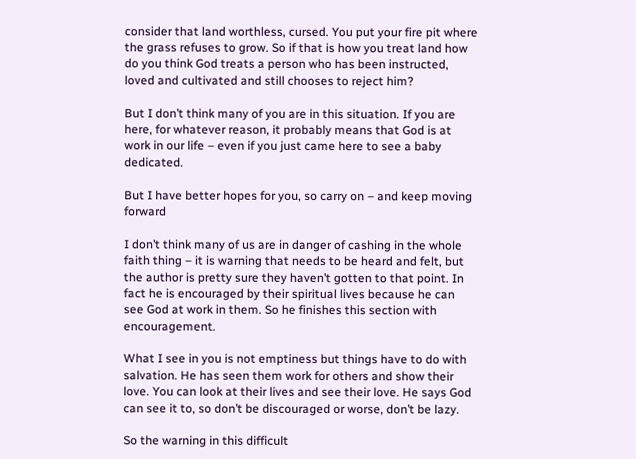consider that land worthless, cursed. You put your fire pit where the grass refuses to grow. So if that is how you treat land how do you think God treats a person who has been instructed, loved and cultivated and still chooses to reject him?

But I don’t think many of you are in this situation. If you are here, for whatever reason, it probably means that God is at work in our life – even if you just came here to see a baby dedicated.

But I have better hopes for you, so carry on – and keep moving forward

I don’t think many of us are in danger of cashing in the whole faith thing – it is warning that needs to be heard and felt, but the author is pretty sure they haven’t gotten to that point. In fact he is encouraged by their spiritual lives because he can see God at work in them. So he finishes this section with encouragement.

What I see in you is not emptiness but things have to do with salvation. He has seen them work for others and show their love. You can look at their lives and see their love. He says God can see it to, so don’t be discouraged or worse, don’t be lazy.

So the warning in this difficult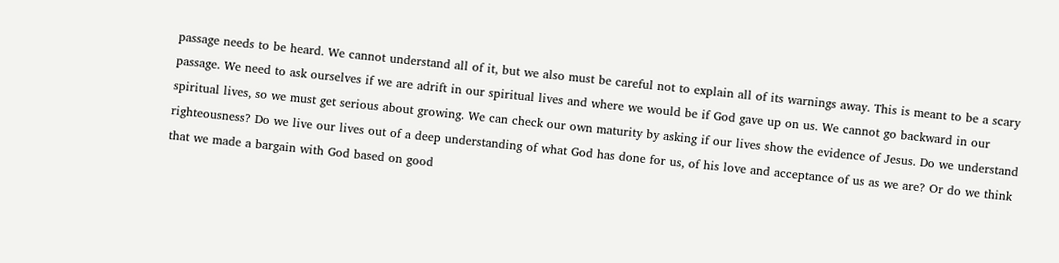passage needs to be heard. We cannot understand all of it, but we also must be careful not to explain all of its warnings away. This is meant to be a scary passage. We need to ask ourselves if we are adrift in our spiritual lives and where we would be if God gave up on us. We cannot go backward in our spiritual lives, so we must get serious about growing. We can check our own maturity by asking if our lives show the evidence of Jesus. Do we understand righteousness? Do we live our lives out of a deep understanding of what God has done for us, of his love and acceptance of us as we are? Or do we think that we made a bargain with God based on good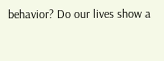behavior? Do our lives show a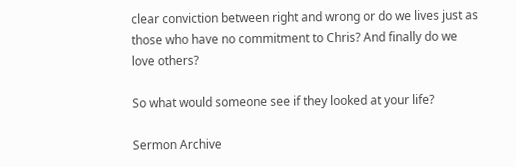clear conviction between right and wrong or do we lives just as those who have no commitment to Chris? And finally do we love others?

So what would someone see if they looked at your life?

Sermon Archive